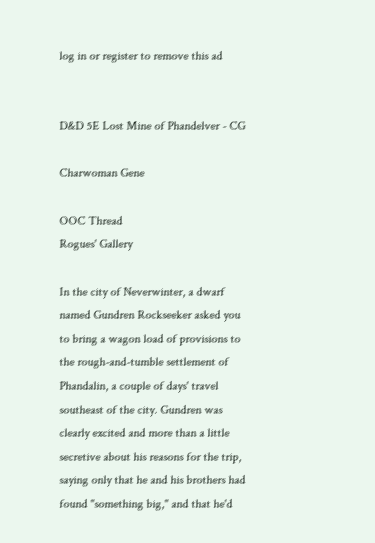log in or register to remove this ad


D&D 5E Lost Mine of Phandelver - CG

Charwoman Gene

OOC Thread
Rogues' Gallery

In the city of Neverwinter, a dwarf named Gundren Rockseeker asked you to bring a wagon load of provisions to the rough-and-tumble settlement of Phandalin, a couple of days' travel southeast of the city. Gundren was clearly excited and more than a little secretive about his reasons for the trip, saying only that he and his brothers had found "something big," and that he'd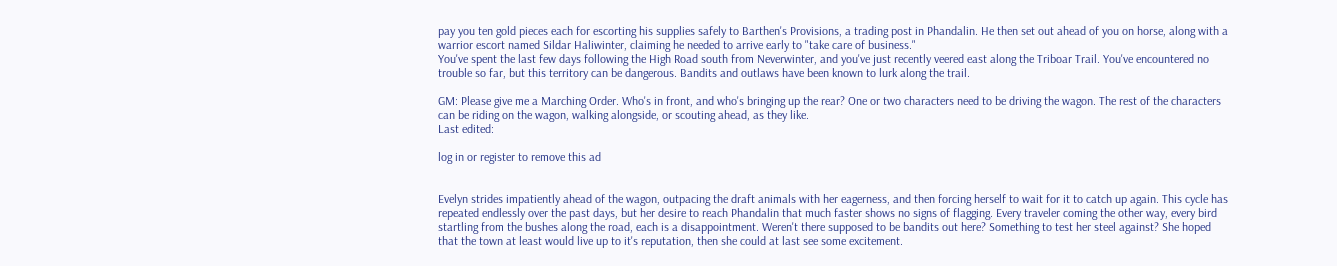pay you ten gold pieces each for escorting his supplies safely to Barthen's Provisions, a trading post in Phandalin. He then set out ahead of you on horse, along with a warrior escort named Sildar Haliwinter, claiming he needed to arrive early to "take care of business."
You've spent the last few days following the High Road south from Neverwinter, and you've just recently veered east along the Triboar Trail. You've encountered no trouble so far, but this territory can be dangerous. Bandits and outlaws have been known to lurk along the trail.

GM: Please give me a Marching Order. Who's in front, and who's bringing up the rear? One or two characters need to be driving the wagon. The rest of the characters can be riding on the wagon, walking alongside, or scouting ahead, as they like.
Last edited:

log in or register to remove this ad


Evelyn strides impatiently ahead of the wagon, outpacing the draft animals with her eagerness, and then forcing herself to wait for it to catch up again. This cycle has repeated endlessly over the past days, but her desire to reach Phandalin that much faster shows no signs of flagging. Every traveler coming the other way, every bird startling from the bushes along the road, each is a disappointment. Weren't there supposed to be bandits out here? Something to test her steel against? She hoped that the town at least would live up to it's reputation, then she could at last see some excitement.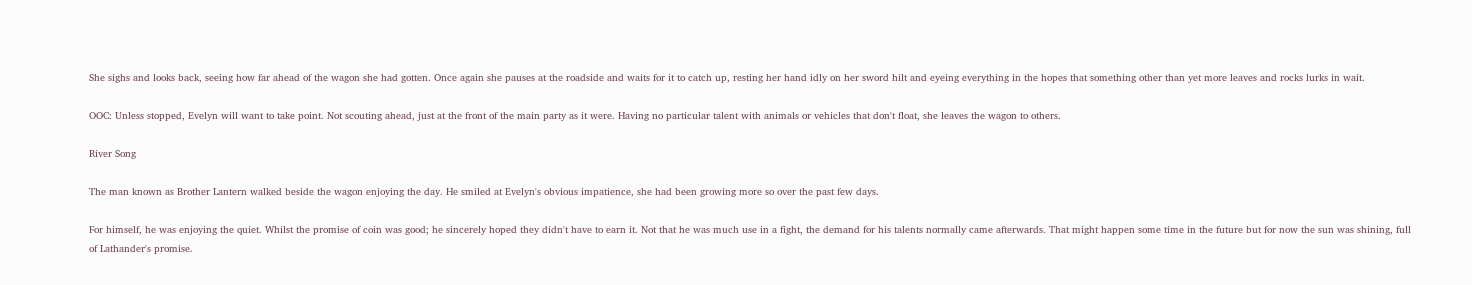She sighs and looks back, seeing how far ahead of the wagon she had gotten. Once again she pauses at the roadside and waits for it to catch up, resting her hand idly on her sword hilt and eyeing everything in the hopes that something other than yet more leaves and rocks lurks in wait.

OOC: Unless stopped, Evelyn will want to take point. Not scouting ahead, just at the front of the main party as it were. Having no particular talent with animals or vehicles that don't float, she leaves the wagon to others.

River Song

The man known as Brother Lantern walked beside the wagon enjoying the day. He smiled at Evelyn's obvious impatience, she had been growing more so over the past few days.

For himself, he was enjoying the quiet. Whilst the promise of coin was good; he sincerely hoped they didn't have to earn it. Not that he was much use in a fight, the demand for his talents normally came afterwards. That might happen some time in the future but for now the sun was shining, full of Lathander's promise.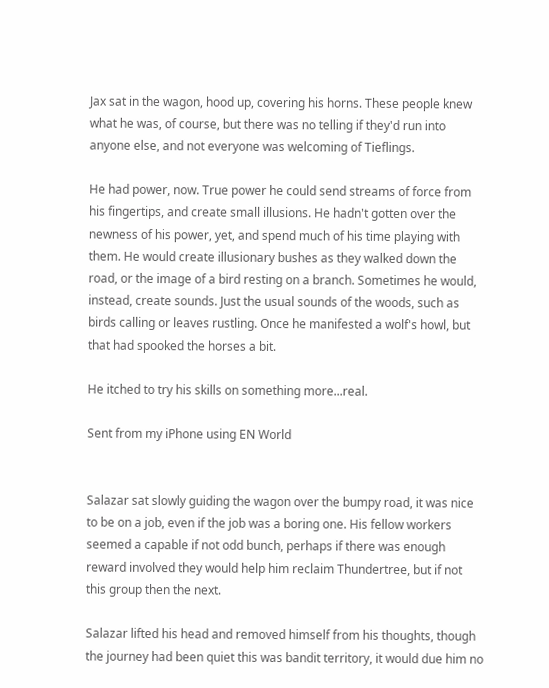Jax sat in the wagon, hood up, covering his horns. These people knew what he was, of course, but there was no telling if they'd run into anyone else, and not everyone was welcoming of Tieflings.

He had power, now. True power he could send streams of force from his fingertips, and create small illusions. He hadn't gotten over the newness of his power, yet, and spend much of his time playing with them. He would create illusionary bushes as they walked down the road, or the image of a bird resting on a branch. Sometimes he would, instead, create sounds. Just the usual sounds of the woods, such as birds calling or leaves rustling. Once he manifested a wolf's howl, but that had spooked the horses a bit.

He itched to try his skills on something more...real.

Sent from my iPhone using EN World


Salazar sat slowly guiding the wagon over the bumpy road, it was nice to be on a job, even if the job was a boring one. His fellow workers seemed a capable if not odd bunch, perhaps if there was enough reward involved they would help him reclaim Thundertree, but if not this group then the next.

Salazar lifted his head and removed himself from his thoughts, though the journey had been quiet this was bandit territory, it would due him no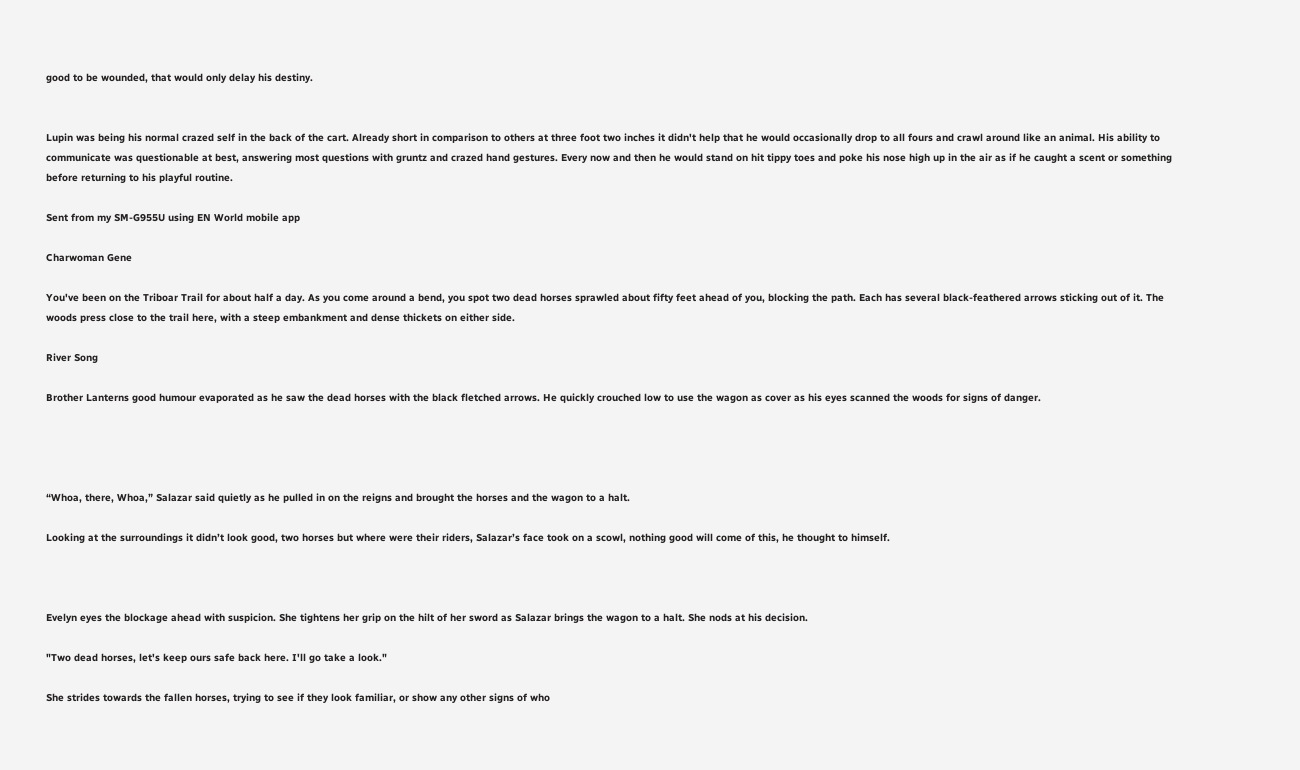good to be wounded, that would only delay his destiny.


Lupin was being his normal crazed self in the back of the cart. Already short in comparison to others at three foot two inches it didn't help that he would occasionally drop to all fours and crawl around like an animal. His ability to communicate was questionable at best, answering most questions with gruntz and crazed hand gestures. Every now and then he would stand on hit tippy toes and poke his nose high up in the air as if he caught a scent or something before returning to his playful routine.

Sent from my SM-G955U using EN World mobile app

Charwoman Gene

You've been on the Triboar Trail for about half a day. As you come around a bend, you spot two dead horses sprawled about fifty feet ahead of you, blocking the path. Each has several black-feathered arrows sticking out of it. The woods press close to the trail here, with a steep embankment and dense thickets on either side.

River Song

Brother Lanterns good humour evaporated as he saw the dead horses with the black fletched arrows. He quickly crouched low to use the wagon as cover as his eyes scanned the woods for signs of danger.




“Whoa, there, Whoa,” Salazar said quietly as he pulled in on the reigns and brought the horses and the wagon to a halt.

Looking at the surroundings it didn’t look good, two horses but where were their riders, Salazar’s face took on a scowl, nothing good will come of this, he thought to himself.



Evelyn eyes the blockage ahead with suspicion. She tightens her grip on the hilt of her sword as Salazar brings the wagon to a halt. She nods at his decision.

"Two dead horses, let's keep ours safe back here. I'll go take a look."

She strides towards the fallen horses, trying to see if they look familiar, or show any other signs of who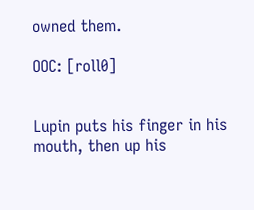owned them.

OOC: [roll0]


Lupin puts his finger in his mouth, then up his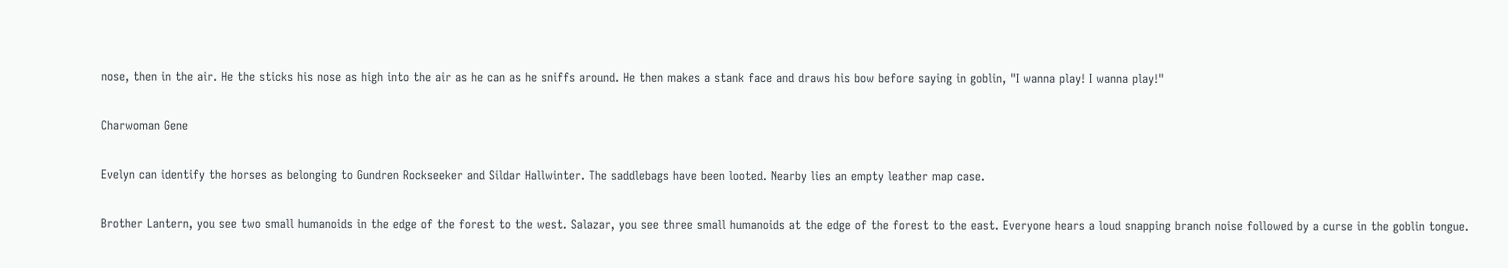nose, then in the air. He the sticks his nose as high into the air as he can as he sniffs around. He then makes a stank face and draws his bow before saying in goblin, "I wanna play! I wanna play!"

Charwoman Gene

Evelyn can identify the horses as belonging to Gundren Rockseeker and Sildar Hallwinter. The saddlebags have been looted. Nearby lies an empty leather map case.

Brother Lantern, you see two small humanoids in the edge of the forest to the west. Salazar, you see three small humanoids at the edge of the forest to the east. Everyone hears a loud snapping branch noise followed by a curse in the goblin tongue.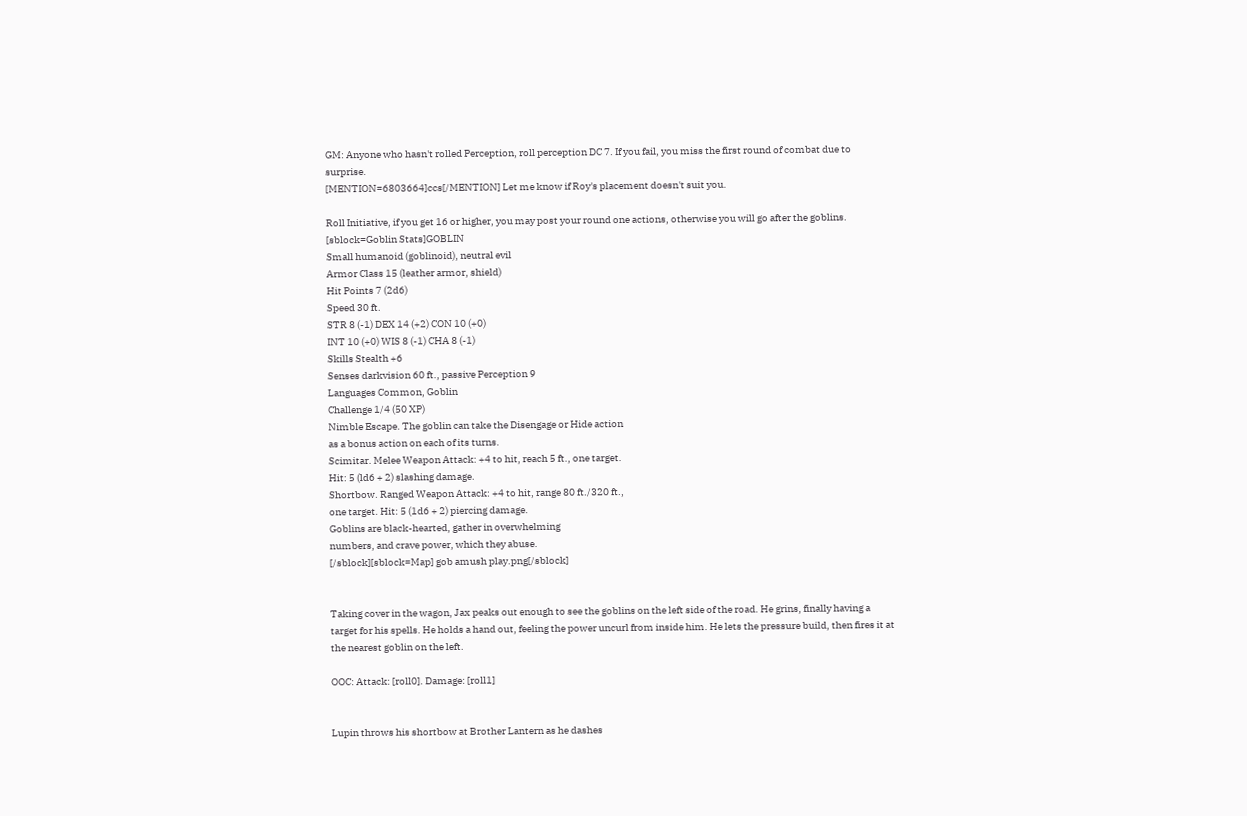GM: Anyone who hasn't rolled Perception, roll perception DC 7. If you fail, you miss the first round of combat due to surprise.
[MENTION=6803664]ccs[/MENTION] Let me know if Roy's placement doesn't suit you.

Roll Initiative, if you get 16 or higher, you may post your round one actions, otherwise you will go after the goblins.
[sblock=Goblin Stats]GOBLIN
Small humanoid (goblinoid), neutral evil
Armor Class 15 (leather armor, shield)
Hit Points 7 (2d6)
Speed 30 ft.
STR 8 (-1) DEX 14 (+2) CON 10 (+0)
INT 10 (+0) WIS 8 (-1) CHA 8 (-1)
Skills Stealth +6
Senses darkvision 60 ft., passive Perception 9
Languages Common, Goblin
Challenge 1/4 (50 XP)
Nimble Escape. The goblin can take the Disengage or Hide action
as a bonus action on each of its turns.
Scimitar. Melee Weapon Attack: +4 to hit, reach 5 ft., one target.
Hit: 5 (ld6 + 2) slashing damage.
Shortbow. Ranged Weapon Attack: +4 to hit, range 80 ft./320 ft.,
one target. Hit: 5 (1d6 + 2) piercing damage.
Goblins are black-hearted, gather in overwhelming
numbers, and crave power, which they abuse.
[/sblock][sblock=Map] gob amush play.png[/sblock]


Taking cover in the wagon, Jax peaks out enough to see the goblins on the left side of the road. He grins, finally having a target for his spells. He holds a hand out, feeling the power uncurl from inside him. He lets the pressure build, then fires it at the nearest goblin on the left.

OOC: Attack: [roll0]. Damage: [roll1]


Lupin throws his shortbow at Brother Lantern as he dashes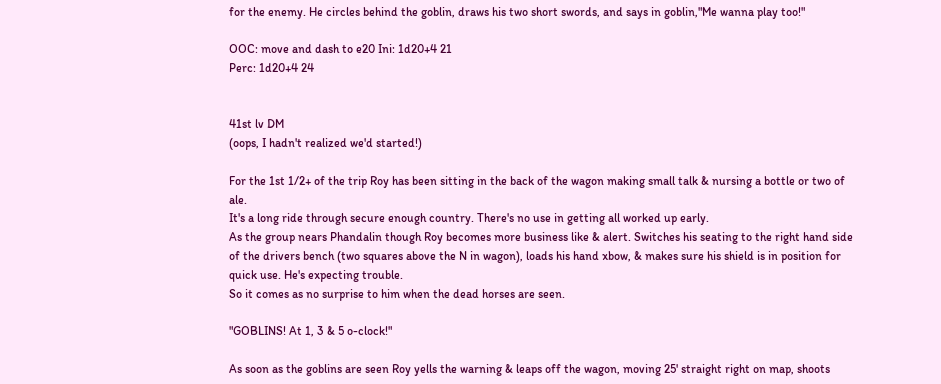for the enemy. He circles behind the goblin, draws his two short swords, and says in goblin,"Me wanna play too!"

OOC: move and dash to e20 Ini: 1d20+4 21
Perc: 1d20+4 24


41st lv DM
(oops, I hadn't realized we'd started!)

For the 1st 1/2+ of the trip Roy has been sitting in the back of the wagon making small talk & nursing a bottle or two of ale.
It's a long ride through secure enough country. There's no use in getting all worked up early.
As the group nears Phandalin though Roy becomes more business like & alert. Switches his seating to the right hand side of the drivers bench (two squares above the N in wagon), loads his hand xbow, & makes sure his shield is in position for quick use. He's expecting trouble.
So it comes as no surprise to him when the dead horses are seen.

"GOBLINS! At 1, 3 & 5 o-clock!"

As soon as the goblins are seen Roy yells the warning & leaps off the wagon, moving 25' straight right on map, shoots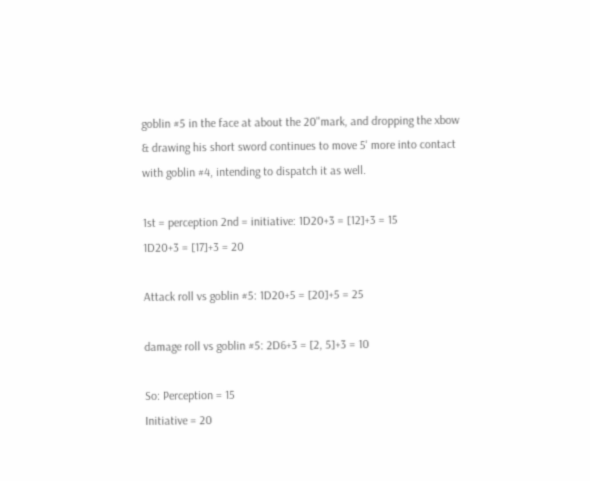goblin #5 in the face at about the 20"mark, and dropping the xbow & drawing his short sword continues to move 5' more into contact with goblin #4, intending to dispatch it as well.

1st = perception 2nd = initiative: 1D20+3 = [12]+3 = 15
1D20+3 = [17]+3 = 20

Attack roll vs goblin #5: 1D20+5 = [20]+5 = 25

damage roll vs goblin #5: 2D6+3 = [2, 5]+3 = 10

So: Perception = 15
Initiative = 20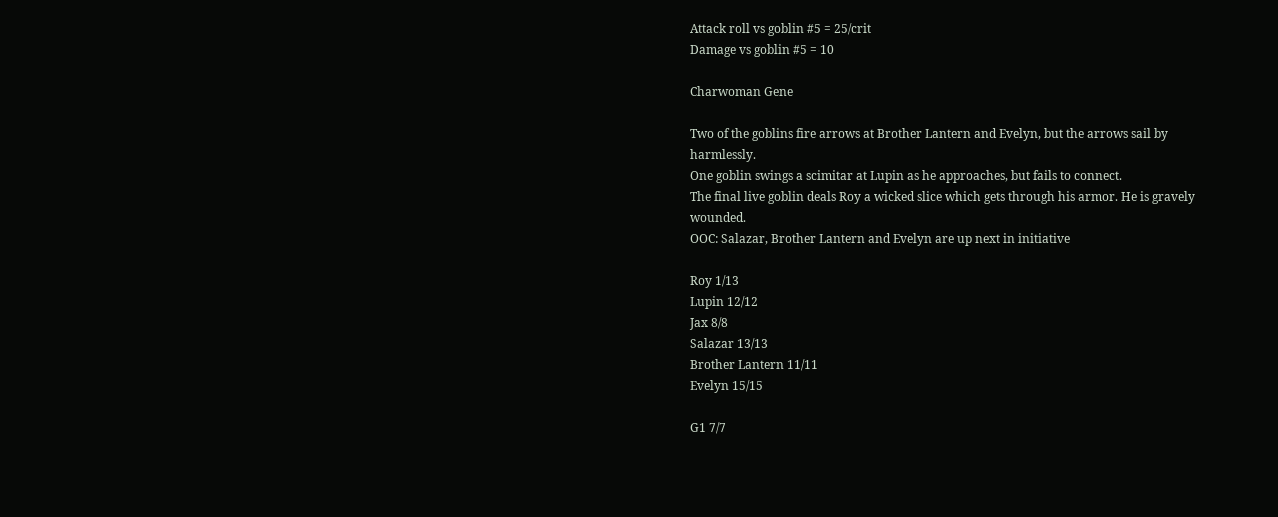Attack roll vs goblin #5 = 25/crit
Damage vs goblin #5 = 10

Charwoman Gene

Two of the goblins fire arrows at Brother Lantern and Evelyn, but the arrows sail by harmlessly.
One goblin swings a scimitar at Lupin as he approaches, but fails to connect.
The final live goblin deals Roy a wicked slice which gets through his armor. He is gravely wounded.
OOC: Salazar, Brother Lantern and Evelyn are up next in initiative

Roy 1/13
Lupin 12/12
Jax 8/8
Salazar 13/13
Brother Lantern 11/11
Evelyn 15/15

G1 7/7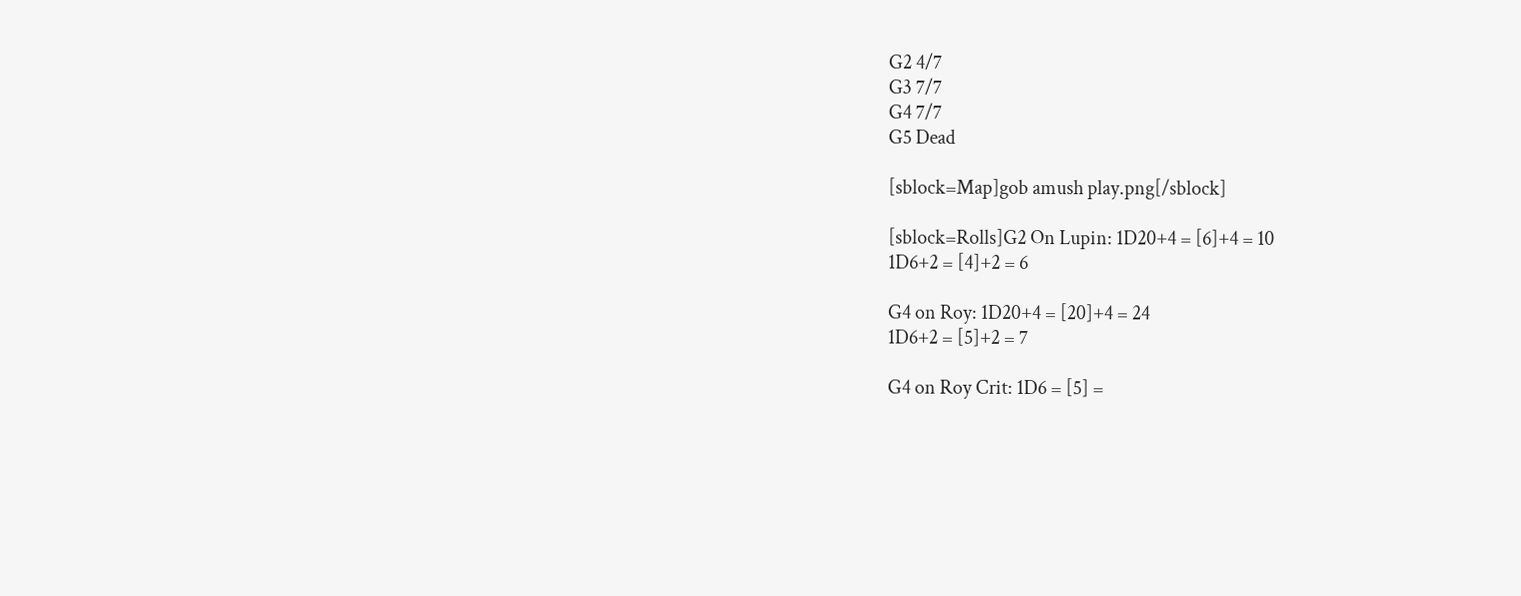G2 4/7
G3 7/7
G4 7/7
G5 Dead

[sblock=Map]gob amush play.png[/sblock]

[sblock=Rolls]G2 On Lupin: 1D20+4 = [6]+4 = 10
1D6+2 = [4]+2 = 6

G4 on Roy: 1D20+4 = [20]+4 = 24
1D6+2 = [5]+2 = 7

G4 on Roy Crit: 1D6 = [5] =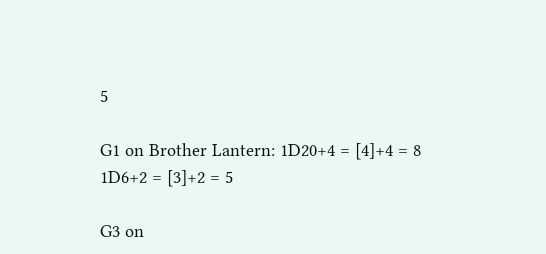5

G1 on Brother Lantern: 1D20+4 = [4]+4 = 8
1D6+2 = [3]+2 = 5

G3 on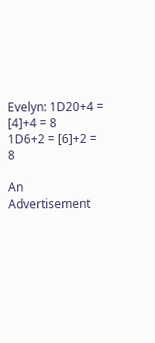Evelyn: 1D20+4 = [4]+4 = 8
1D6+2 = [6]+2 = 8

An Advertisement